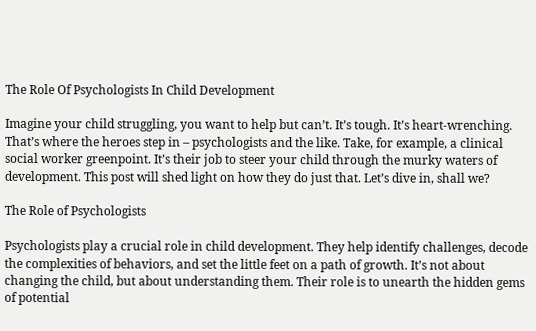The Role Of Psychologists In Child Development

Imagine your child struggling, you want to help but can’t. It’s tough. It’s heart-wrenching. That’s where the heroes step in – psychologists and the like. Take, for example, a clinical social worker greenpoint. It’s their job to steer your child through the murky waters of development. This post will shed light on how they do just that. Let’s dive in, shall we?

The Role of Psychologists

Psychologists play a crucial role in child development. They help identify challenges, decode the complexities of behaviors, and set the little feet on a path of growth. It’s not about changing the child, but about understanding them. Their role is to unearth the hidden gems of potential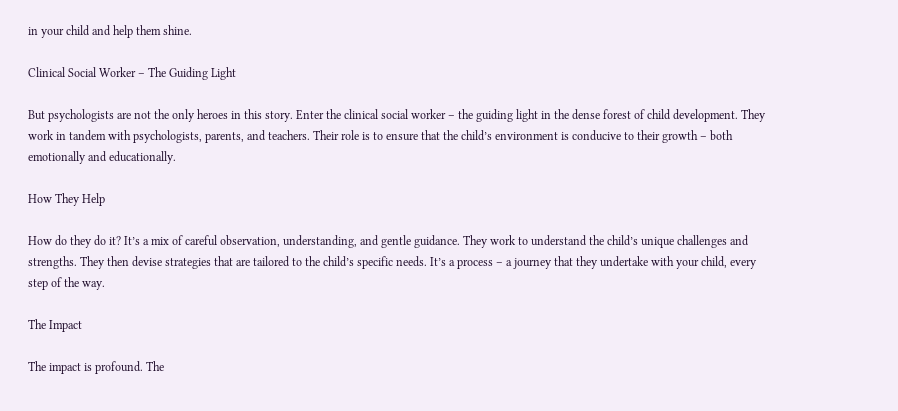in your child and help them shine.

Clinical Social Worker – The Guiding Light

But psychologists are not the only heroes in this story. Enter the clinical social worker – the guiding light in the dense forest of child development. They work in tandem with psychologists, parents, and teachers. Their role is to ensure that the child’s environment is conducive to their growth – both emotionally and educationally.

How They Help

How do they do it? It’s a mix of careful observation, understanding, and gentle guidance. They work to understand the child’s unique challenges and strengths. They then devise strategies that are tailored to the child’s specific needs. It’s a process – a journey that they undertake with your child, every step of the way.

The Impact

The impact is profound. The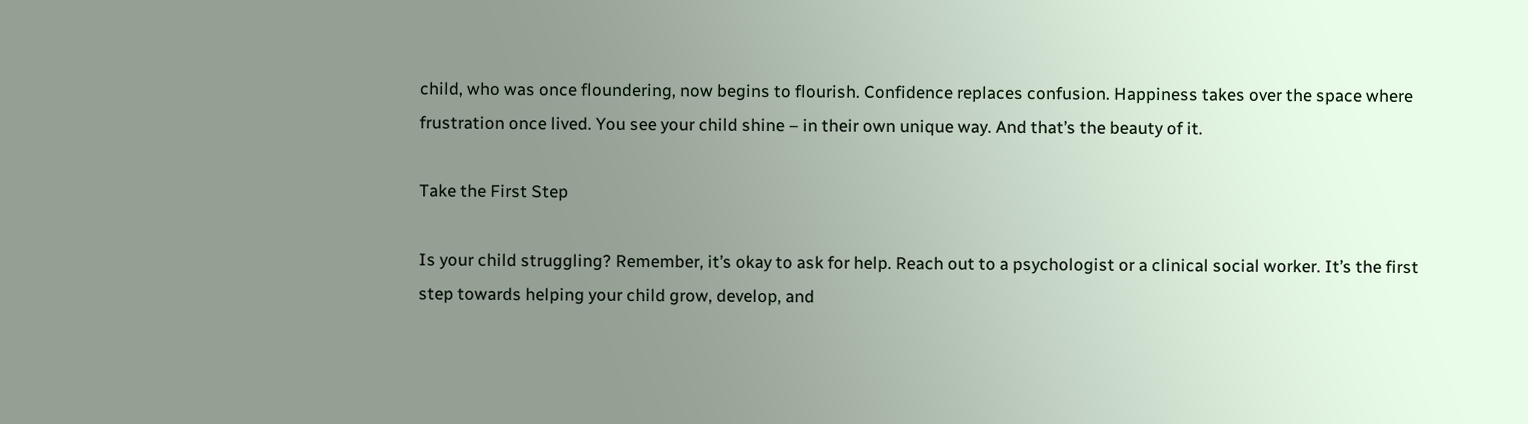child, who was once floundering, now begins to flourish. Confidence replaces confusion. Happiness takes over the space where frustration once lived. You see your child shine – in their own unique way. And that’s the beauty of it.

Take the First Step

Is your child struggling? Remember, it’s okay to ask for help. Reach out to a psychologist or a clinical social worker. It’s the first step towards helping your child grow, develop, and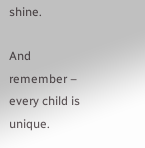shine.

And remember – every child is unique.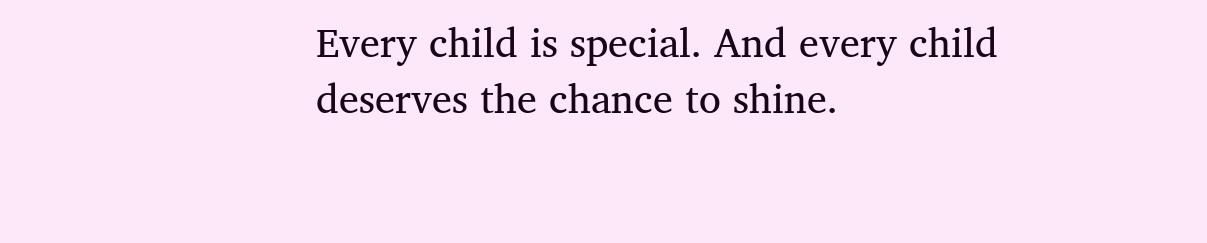Every child is special. And every child deserves the chance to shine.